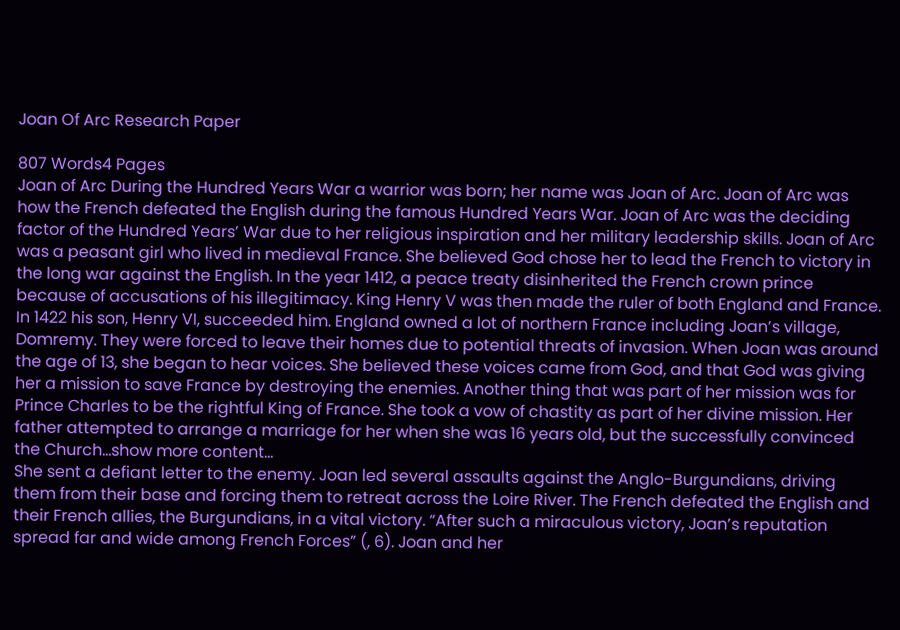Joan Of Arc Research Paper

807 Words4 Pages
Joan of Arc During the Hundred Years War a warrior was born; her name was Joan of Arc. Joan of Arc was how the French defeated the English during the famous Hundred Years War. Joan of Arc was the deciding factor of the Hundred Years’ War due to her religious inspiration and her military leadership skills. Joan of Arc was a peasant girl who lived in medieval France. She believed God chose her to lead the French to victory in the long war against the English. In the year 1412, a peace treaty disinherited the French crown prince because of accusations of his illegitimacy. King Henry V was then made the ruler of both England and France. In 1422 his son, Henry VI, succeeded him. England owned a lot of northern France including Joan’s village, Domremy. They were forced to leave their homes due to potential threats of invasion. When Joan was around the age of 13, she began to hear voices. She believed these voices came from God, and that God was giving her a mission to save France by destroying the enemies. Another thing that was part of her mission was for Prince Charles to be the rightful King of France. She took a vow of chastity as part of her divine mission. Her father attempted to arrange a marriage for her when she was 16 years old, but the successfully convinced the Church…show more content…
She sent a defiant letter to the enemy. Joan led several assaults against the Anglo-Burgundians, driving them from their base and forcing them to retreat across the Loire River. The French defeated the English and their French allies, the Burgundians, in a vital victory. “After such a miraculous victory, Joan’s reputation spread far and wide among French Forces” (, 6). Joan and her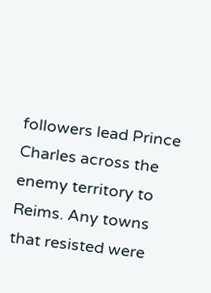followers lead Prince Charles across the enemy territory to Reims. Any towns that resisted were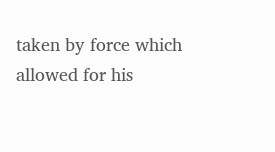taken by force which allowed for his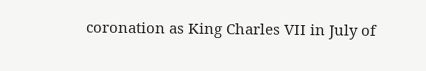coronation as King Charles VII in July of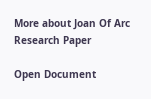More about Joan Of Arc Research Paper

Open Document